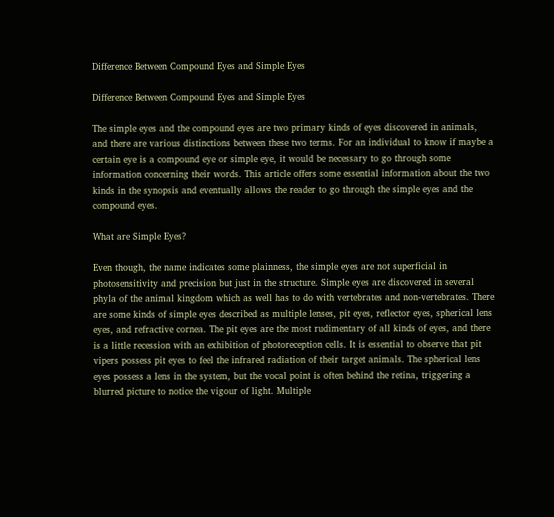Difference Between Compound Eyes and Simple Eyes

Difference Between Compound Eyes and Simple Eyes

The simple eyes and the compound eyes are two primary kinds of eyes discovered in animals, and there are various distinctions between these two terms. For an individual to know if maybe a certain eye is a compound eye or simple eye, it would be necessary to go through some information concerning their words. This article offers some essential information about the two kinds in the synopsis and eventually allows the reader to go through the simple eyes and the compound eyes.

What are Simple Eyes?

Even though, the name indicates some plainness, the simple eyes are not superficial in photosensitivity and precision but just in the structure. Simple eyes are discovered in several phyla of the animal kingdom which as well has to do with vertebrates and non-vertebrates. There are some kinds of simple eyes described as multiple lenses, pit eyes, reflector eyes, spherical lens eyes, and refractive cornea. The pit eyes are the most rudimentary of all kinds of eyes, and there is a little recession with an exhibition of photoreception cells. It is essential to observe that pit vipers possess pit eyes to feel the infrared radiation of their target animals. The spherical lens eyes possess a lens in the system, but the vocal point is often behind the retina, triggering a blurred picture to notice the vigour of light. Multiple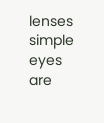lenses simple eyes are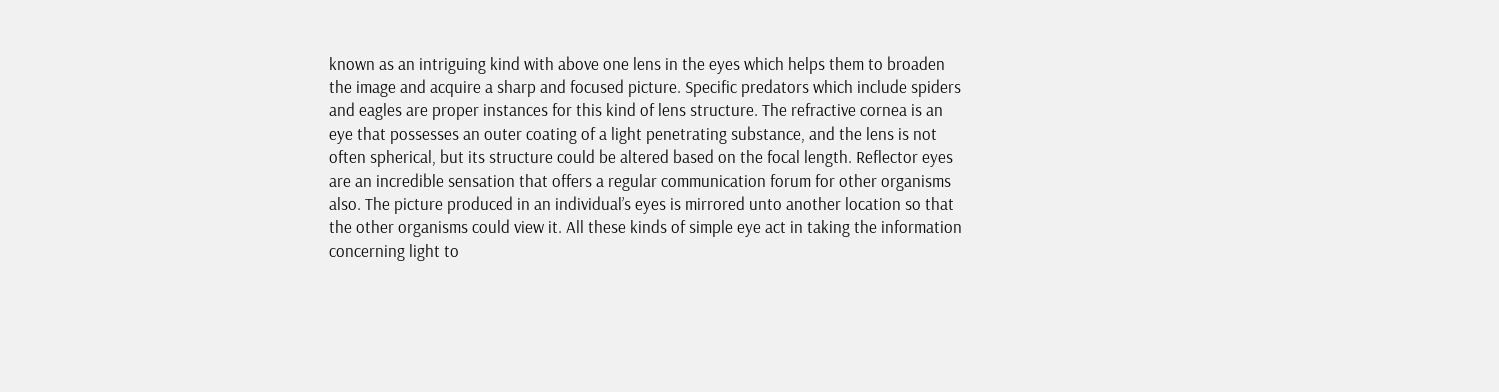known as an intriguing kind with above one lens in the eyes which helps them to broaden the image and acquire a sharp and focused picture. Specific predators which include spiders and eagles are proper instances for this kind of lens structure. The refractive cornea is an eye that possesses an outer coating of a light penetrating substance, and the lens is not often spherical, but its structure could be altered based on the focal length. Reflector eyes are an incredible sensation that offers a regular communication forum for other organisms also. The picture produced in an individual’s eyes is mirrored unto another location so that the other organisms could view it. All these kinds of simple eye act in taking the information concerning light to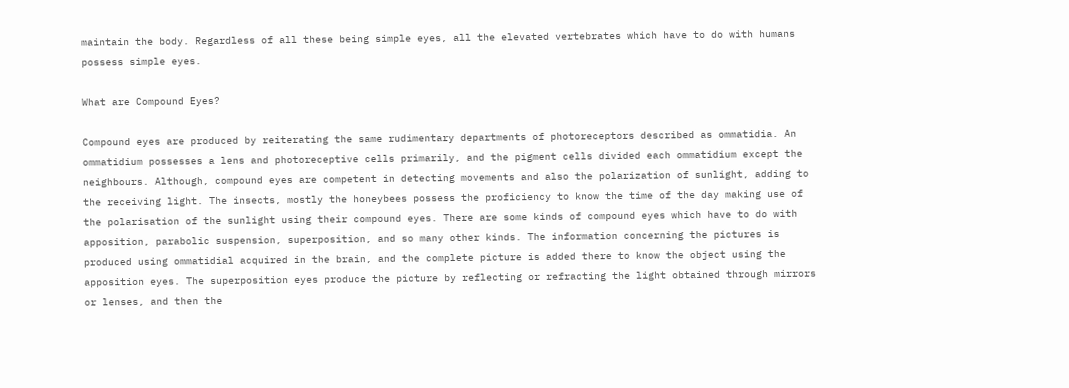maintain the body. Regardless of all these being simple eyes, all the elevated vertebrates which have to do with humans possess simple eyes.

What are Compound Eyes?

Compound eyes are produced by reiterating the same rudimentary departments of photoreceptors described as ommatidia. An ommatidium possesses a lens and photoreceptive cells primarily, and the pigment cells divided each ommatidium except the neighbours. Although, compound eyes are competent in detecting movements and also the polarization of sunlight, adding to the receiving light. The insects, mostly the honeybees possess the proficiency to know the time of the day making use of the polarisation of the sunlight using their compound eyes. There are some kinds of compound eyes which have to do with apposition, parabolic suspension, superposition, and so many other kinds. The information concerning the pictures is produced using ommatidial acquired in the brain, and the complete picture is added there to know the object using the apposition eyes. The superposition eyes produce the picture by reflecting or refracting the light obtained through mirrors or lenses, and then the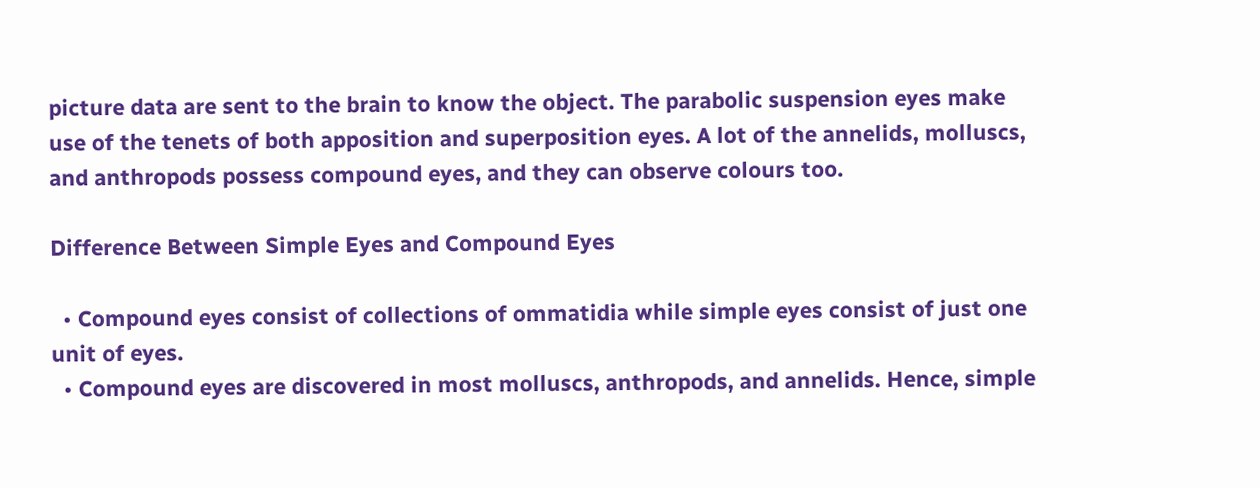picture data are sent to the brain to know the object. The parabolic suspension eyes make use of the tenets of both apposition and superposition eyes. A lot of the annelids, molluscs, and anthropods possess compound eyes, and they can observe colours too.

Difference Between Simple Eyes and Compound Eyes

  • Compound eyes consist of collections of ommatidia while simple eyes consist of just one unit of eyes.
  • Compound eyes are discovered in most molluscs, anthropods, and annelids. Hence, simple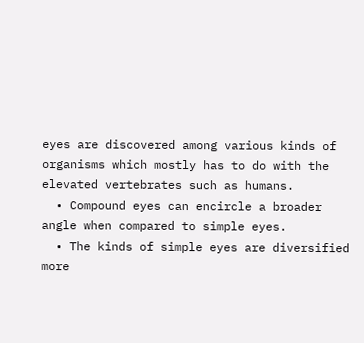eyes are discovered among various kinds of organisms which mostly has to do with the elevated vertebrates such as humans.
  • Compound eyes can encircle a broader angle when compared to simple eyes.
  • The kinds of simple eyes are diversified more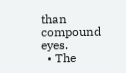than compound eyes.
  • The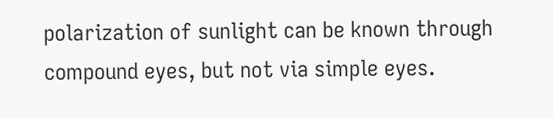polarization of sunlight can be known through compound eyes, but not via simple eyes.